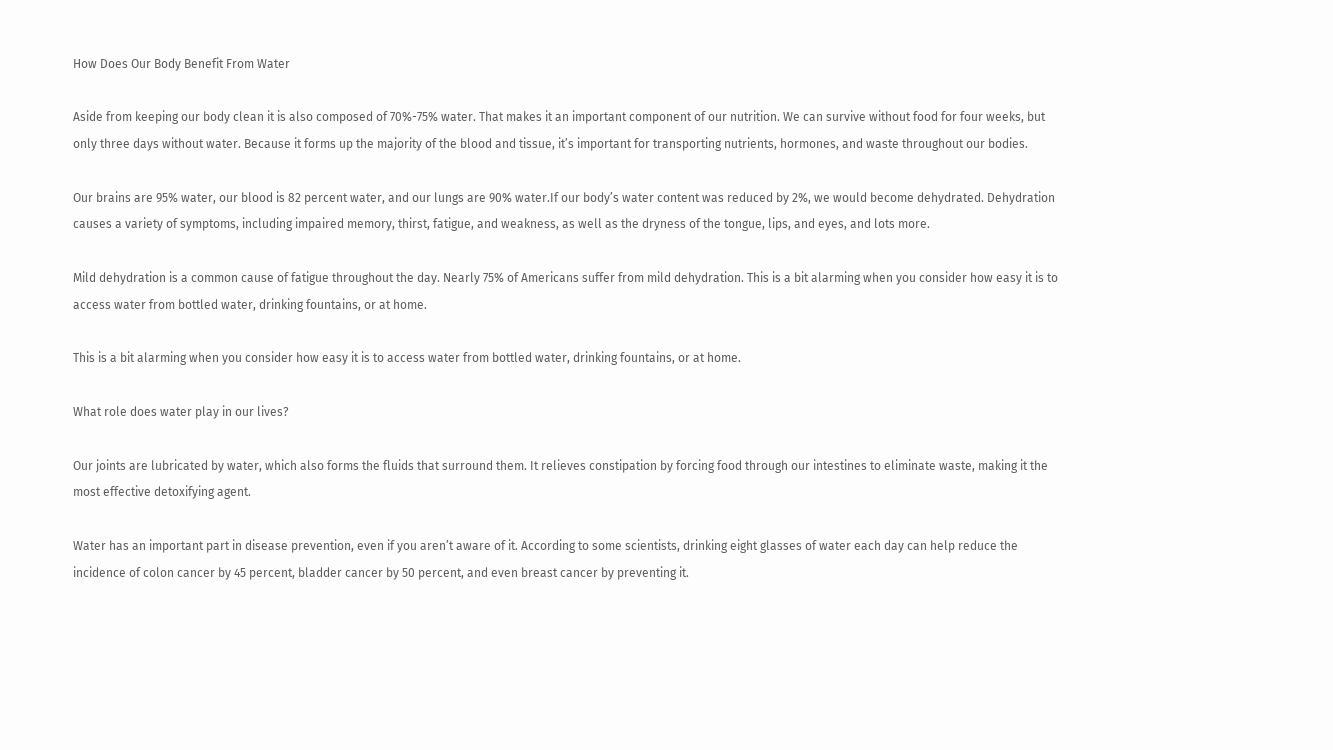How Does Our Body Benefit From Water

Aside from keeping our body clean it is also composed of 70%-75% water. That makes it an important component of our nutrition. We can survive without food for four weeks, but only three days without water. Because it forms up the majority of the blood and tissue, it’s important for transporting nutrients, hormones, and waste throughout our bodies.

Our brains are 95% water, our blood is 82 percent water, and our lungs are 90% water.If our body’s water content was reduced by 2%, we would become dehydrated. Dehydration causes a variety of symptoms, including impaired memory, thirst, fatigue, and weakness, as well as the dryness of the tongue, lips, and eyes, and lots more.

Mild dehydration is a common cause of fatigue throughout the day. Nearly 75% of Americans suffer from mild dehydration. This is a bit alarming when you consider how easy it is to access water from bottled water, drinking fountains, or at home.

This is a bit alarming when you consider how easy it is to access water from bottled water, drinking fountains, or at home.

What role does water play in our lives?

Our joints are lubricated by water, which also forms the fluids that surround them. It relieves constipation by forcing food through our intestines to eliminate waste, making it the most effective detoxifying agent.

Water has an important part in disease prevention, even if you aren’t aware of it. According to some scientists, drinking eight glasses of water each day can help reduce the incidence of colon cancer by 45 percent, bladder cancer by 50 percent, and even breast cancer by preventing it.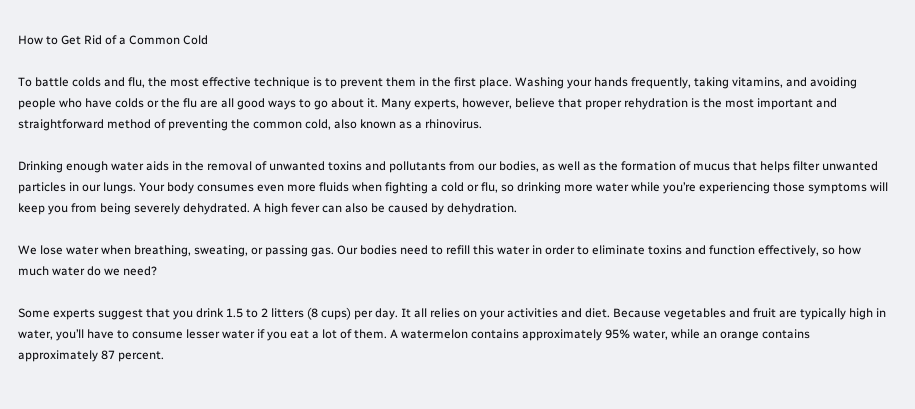How to Get Rid of a Common Cold

To battle colds and flu, the most effective technique is to prevent them in the first place. Washing your hands frequently, taking vitamins, and avoiding people who have colds or the flu are all good ways to go about it. Many experts, however, believe that proper rehydration is the most important and straightforward method of preventing the common cold, also known as a rhinovirus.

Drinking enough water aids in the removal of unwanted toxins and pollutants from our bodies, as well as the formation of mucus that helps filter unwanted particles in our lungs. Your body consumes even more fluids when fighting a cold or flu, so drinking more water while you’re experiencing those symptoms will keep you from being severely dehydrated. A high fever can also be caused by dehydration.

We lose water when breathing, sweating, or passing gas. Our bodies need to refill this water in order to eliminate toxins and function effectively, so how much water do we need?

Some experts suggest that you drink 1.5 to 2 litters (8 cups) per day. It all relies on your activities and diet. Because vegetables and fruit are typically high in water, you’ll have to consume lesser water if you eat a lot of them. A watermelon contains approximately 95% water, while an orange contains approximately 87 percent.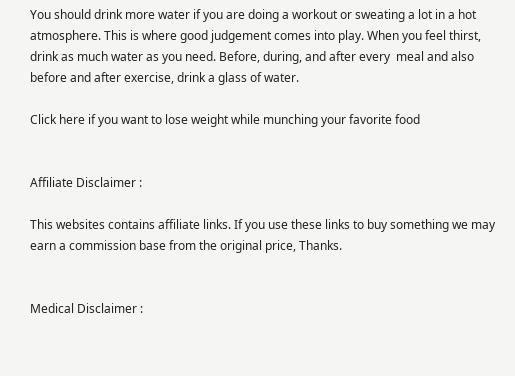You should drink more water if you are doing a workout or sweating a lot in a hot atmosphere. This is where good judgement comes into play. When you feel thirst, drink as much water as you need. Before, during, and after every  meal and also before and after exercise, drink a glass of water.

Click here if you want to lose weight while munching your favorite food


Affiliate Disclaimer :

This websites contains affiliate links. If you use these links to buy something we may earn a commission base from the original price, Thanks.


Medical Disclaimer :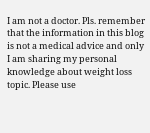I am not a doctor. Pls. remember that the information in this blog is not a medical advice and only I am sharing my personal knowledge about weight loss topic. Please use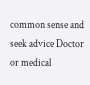common sense and seek advice Doctor or medical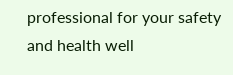professional for your safety and health well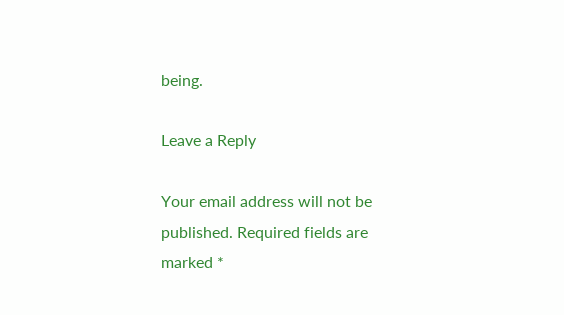being.

Leave a Reply

Your email address will not be published. Required fields are marked *